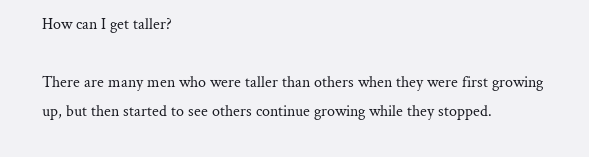How can I get taller?

There are many men who were taller than others when they were first growing up, but then started to see others continue growing while they stopped.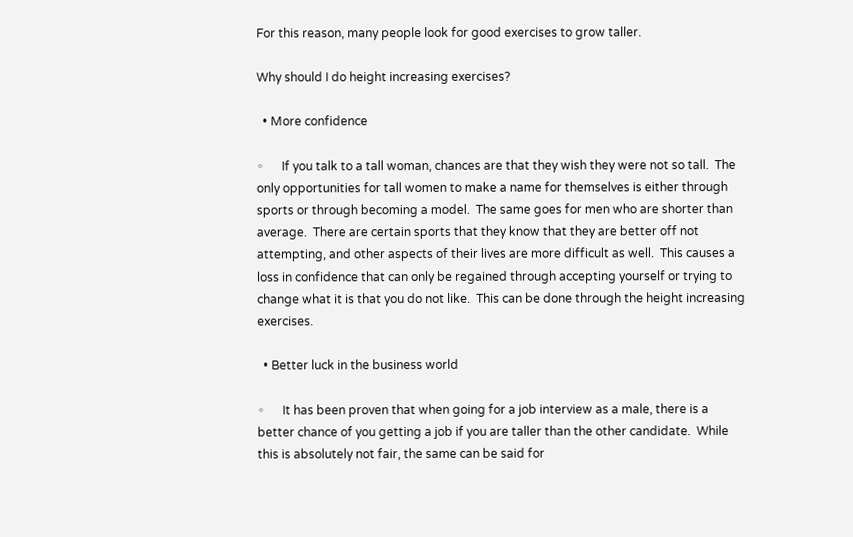For this reason, many people look for good exercises to grow taller.

Why should I do height increasing exercises?

  • More confidence

◦      If you talk to a tall woman, chances are that they wish they were not so tall.  The only opportunities for tall women to make a name for themselves is either through sports or through becoming a model.  The same goes for men who are shorter than average.  There are certain sports that they know that they are better off not attempting, and other aspects of their lives are more difficult as well.  This causes a loss in confidence that can only be regained through accepting yourself or trying to change what it is that you do not like.  This can be done through the height increasing exercises.

  • Better luck in the business world

◦      It has been proven that when going for a job interview as a male, there is a better chance of you getting a job if you are taller than the other candidate.  While this is absolutely not fair, the same can be said for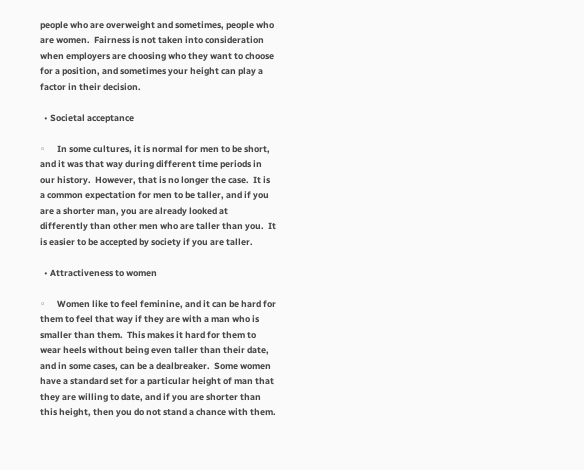people who are overweight and sometimes, people who are women.  Fairness is not taken into consideration when employers are choosing who they want to choose for a position, and sometimes your height can play a factor in their decision.

  • Societal acceptance

◦      In some cultures, it is normal for men to be short, and it was that way during different time periods in our history.  However, that is no longer the case.  It is a common expectation for men to be taller, and if you are a shorter man, you are already looked at differently than other men who are taller than you.  It is easier to be accepted by society if you are taller.

  • Attractiveness to women

◦      Women like to feel feminine, and it can be hard for them to feel that way if they are with a man who is smaller than them.  This makes it hard for them to wear heels without being even taller than their date, and in some cases, can be a dealbreaker.  Some women have a standard set for a particular height of man that they are willing to date, and if you are shorter than this height, then you do not stand a chance with them.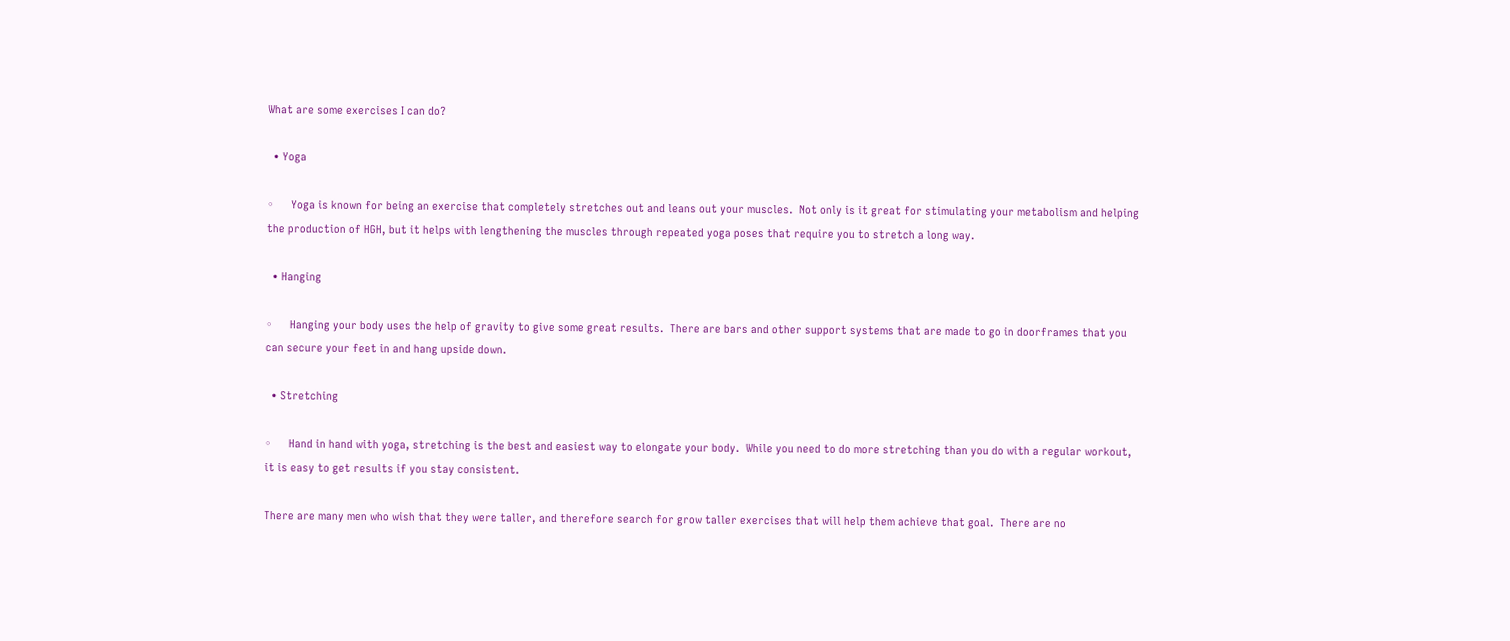What are some exercises I can do?

  • Yoga

◦      Yoga is known for being an exercise that completely stretches out and leans out your muscles.  Not only is it great for stimulating your metabolism and helping the production of HGH, but it helps with lengthening the muscles through repeated yoga poses that require you to stretch a long way.

  • Hanging

◦      Hanging your body uses the help of gravity to give some great results.  There are bars and other support systems that are made to go in doorframes that you can secure your feet in and hang upside down.

  • Stretching

◦      Hand in hand with yoga, stretching is the best and easiest way to elongate your body.  While you need to do more stretching than you do with a regular workout, it is easy to get results if you stay consistent.

There are many men who wish that they were taller, and therefore search for grow taller exercises that will help them achieve that goal.  There are no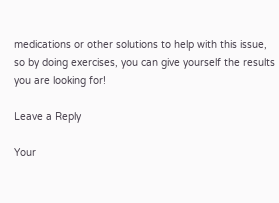medications or other solutions to help with this issue, so by doing exercises, you can give yourself the results you are looking for!

Leave a Reply

Your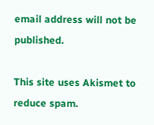email address will not be published.

This site uses Akismet to reduce spam.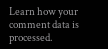Learn how your comment data is processed.